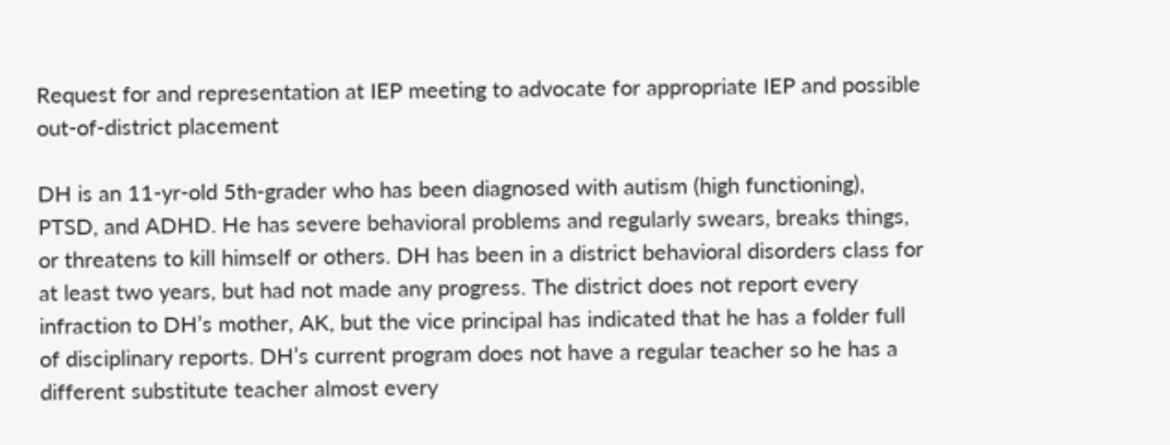Request for and representation at IEP meeting to advocate for appropriate IEP and possible out-of-district placement

DH is an 11-yr-old 5th-grader who has been diagnosed with autism (high functioning), PTSD, and ADHD. He has severe behavioral problems and regularly swears, breaks things, or threatens to kill himself or others. DH has been in a district behavioral disorders class for at least two years, but had not made any progress. The district does not report every infraction to DH’s mother, AK, but the vice principal has indicated that he has a folder full of disciplinary reports. DH’s current program does not have a regular teacher so he has a different substitute teacher almost every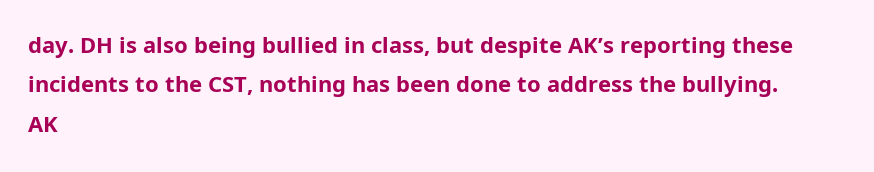day. DH is also being bullied in class, but despite AK’s reporting these incidents to the CST, nothing has been done to address the bullying. AK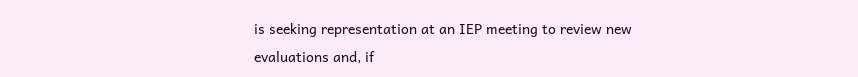is seeking representation at an IEP meeting to review new evaluations and, if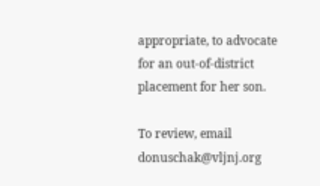appropriate, to advocate for an out-of-district placement for her son.

To review, email donuschak@vljnj.org